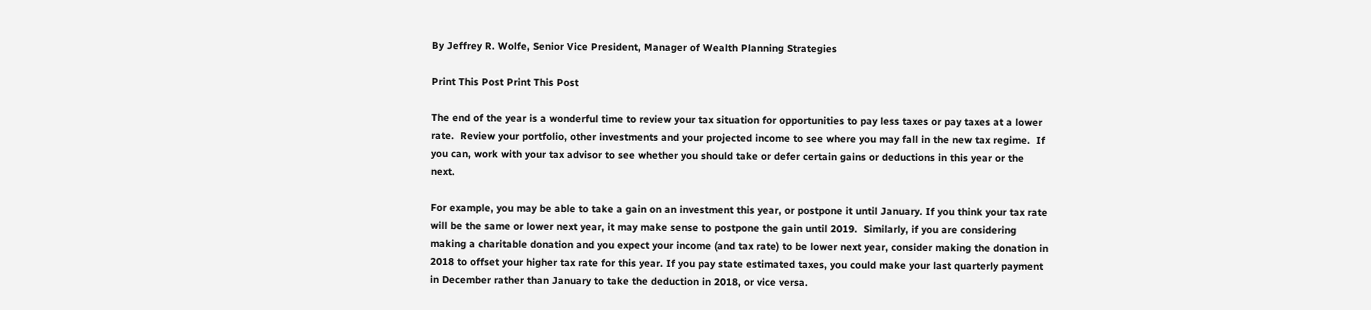By Jeffrey R. Wolfe, Senior Vice President, Manager of Wealth Planning Strategies

Print This Post Print This Post

The end of the year is a wonderful time to review your tax situation for opportunities to pay less taxes or pay taxes at a lower rate.  Review your portfolio, other investments and your projected income to see where you may fall in the new tax regime.  If you can, work with your tax advisor to see whether you should take or defer certain gains or deductions in this year or the next.

For example, you may be able to take a gain on an investment this year, or postpone it until January. If you think your tax rate will be the same or lower next year, it may make sense to postpone the gain until 2019.  Similarly, if you are considering making a charitable donation and you expect your income (and tax rate) to be lower next year, consider making the donation in 2018 to offset your higher tax rate for this year. If you pay state estimated taxes, you could make your last quarterly payment in December rather than January to take the deduction in 2018, or vice versa.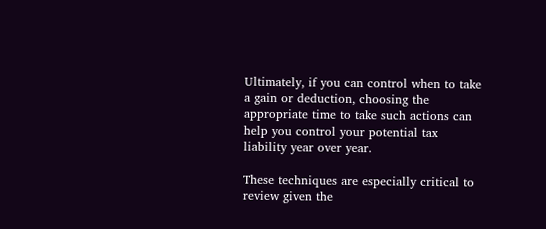Ultimately, if you can control when to take a gain or deduction, choosing the appropriate time to take such actions can help you control your potential tax liability year over year.

These techniques are especially critical to review given the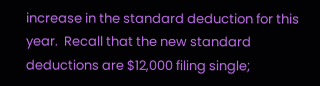increase in the standard deduction for this year.  Recall that the new standard deductions are $12,000 filing single;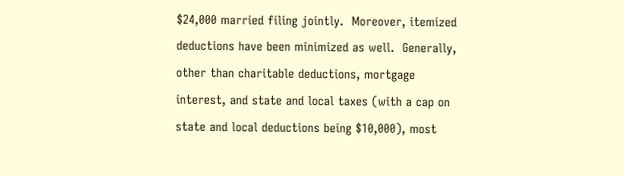$24,000 married filing jointly.  Moreover, itemized deductions have been minimized as well.  Generally, other than charitable deductions, mortgage interest, and state and local taxes (with a cap on state and local deductions being $10,000), most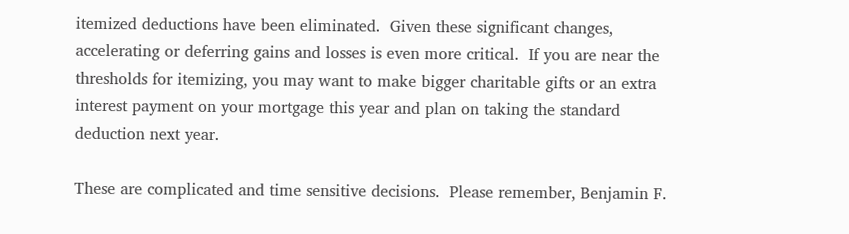itemized deductions have been eliminated.  Given these significant changes, accelerating or deferring gains and losses is even more critical.  If you are near the thresholds for itemizing, you may want to make bigger charitable gifts or an extra interest payment on your mortgage this year and plan on taking the standard deduction next year.

These are complicated and time sensitive decisions.  Please remember, Benjamin F.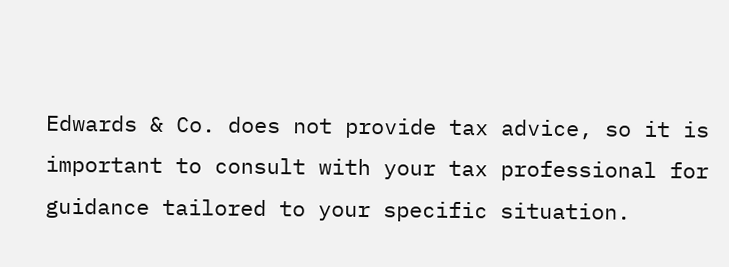Edwards & Co. does not provide tax advice, so it is important to consult with your tax professional for guidance tailored to your specific situation.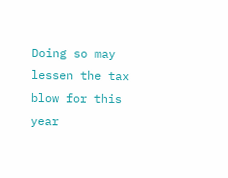Doing so may lessen the tax blow for this year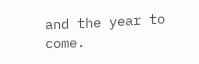and the year to come.